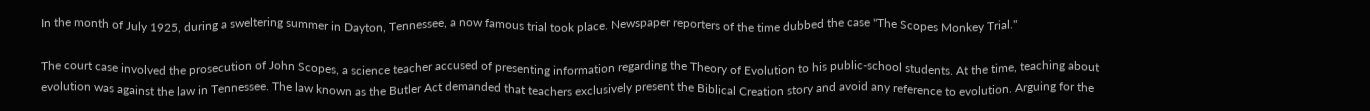In the month of July 1925, during a sweltering summer in Dayton, Tennessee, a now famous trial took place. Newspaper reporters of the time dubbed the case "The Scopes Monkey Trial."

The court case involved the prosecution of John Scopes, a science teacher accused of presenting information regarding the Theory of Evolution to his public-school students. At the time, teaching about evolution was against the law in Tennessee. The law known as the Butler Act demanded that teachers exclusively present the Biblical Creation story and avoid any reference to evolution. Arguing for the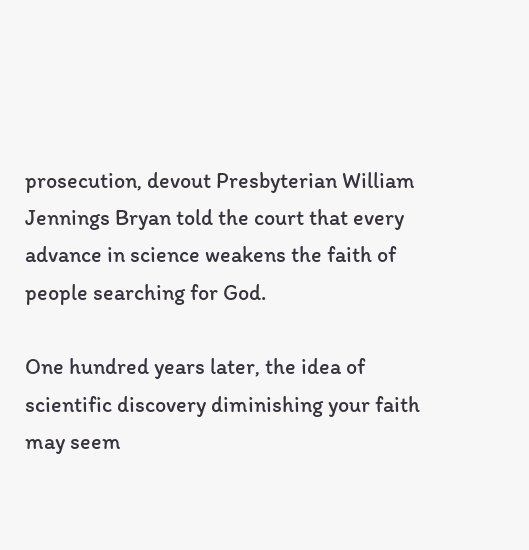prosecution, devout Presbyterian William Jennings Bryan told the court that every advance in science weakens the faith of people searching for God.

One hundred years later, the idea of scientific discovery diminishing your faith may seem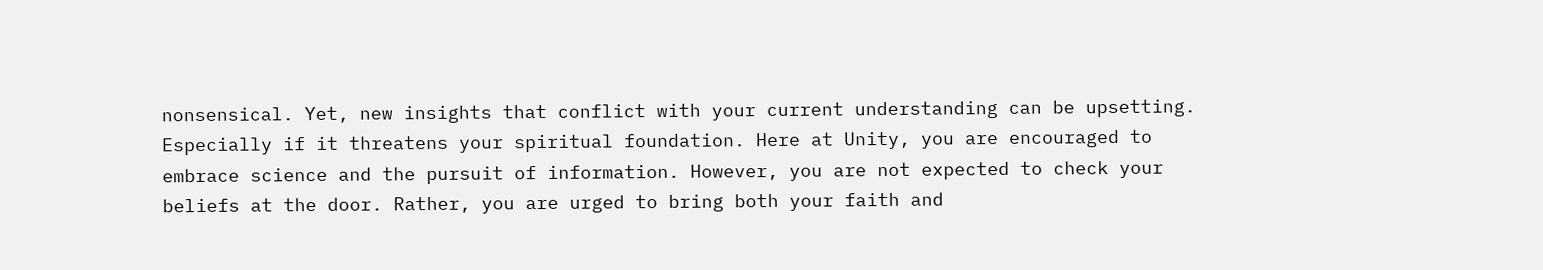nonsensical. Yet, new insights that conflict with your current understanding can be upsetting. Especially if it threatens your spiritual foundation. Here at Unity, you are encouraged to embrace science and the pursuit of information. However, you are not expected to check your beliefs at the door. Rather, you are urged to bring both your faith and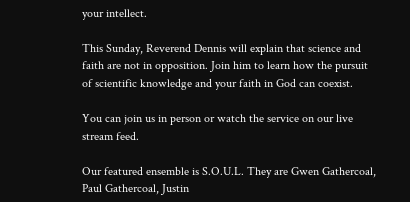your intellect.

This Sunday, Reverend Dennis will explain that science and faith are not in opposition. Join him to learn how the pursuit of scientific knowledge and your faith in God can coexist.

You can join us in person or watch the service on our live stream feed.

Our featured ensemble is S.O.U.L. They are Gwen Gathercoal, Paul Gathercoal, Justin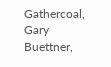Gathercoal, Gary Buettner,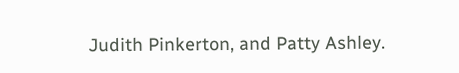Judith Pinkerton, and Patty Ashley.